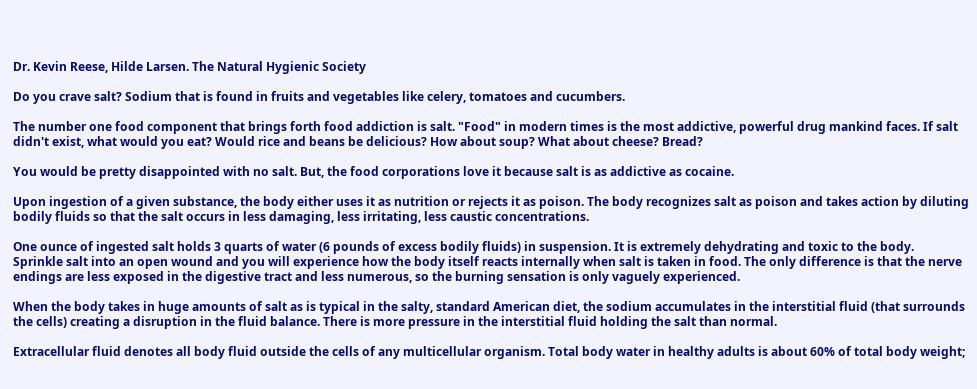Dr. Kevin Reese, Hilde Larsen. The Natural Hygienic Society

Do you crave salt? Sodium that is found in fruits and vegetables like celery, tomatoes and cucumbers.

The number one food component that brings forth food addiction is salt. "Food" in modern times is the most addictive, powerful drug mankind faces. If salt didn't exist, what would you eat? Would rice and beans be delicious? How about soup? What about cheese? Bread?

You would be pretty disappointed with no salt. But, the food corporations love it because salt is as addictive as cocaine.

Upon ingestion of a given substance, the body either uses it as nutrition or rejects it as poison. The body recognizes salt as poison and takes action by diluting bodily fluids so that the salt occurs in less damaging, less irritating, less caustic concentrations.

One ounce of ingested salt holds 3 quarts of water (6 pounds of excess bodily fluids) in suspension. It is extremely dehydrating and toxic to the body.
Sprinkle salt into an open wound and you will experience how the body itself reacts internally when salt is taken in food. The only difference is that the nerve endings are less exposed in the digestive tract and less numerous, so the burning sensation is only vaguely experienced.

When the body takes in huge amounts of salt as is typical in the salty, standard American diet, the sodium accumulates in the interstitial fluid (that surrounds the cells) creating a disruption in the fluid balance. There is more pressure in the interstitial fluid holding the salt than normal.

Extracellular fluid denotes all body fluid outside the cells of any multicellular organism. Total body water in healthy adults is about 60% of total body weight;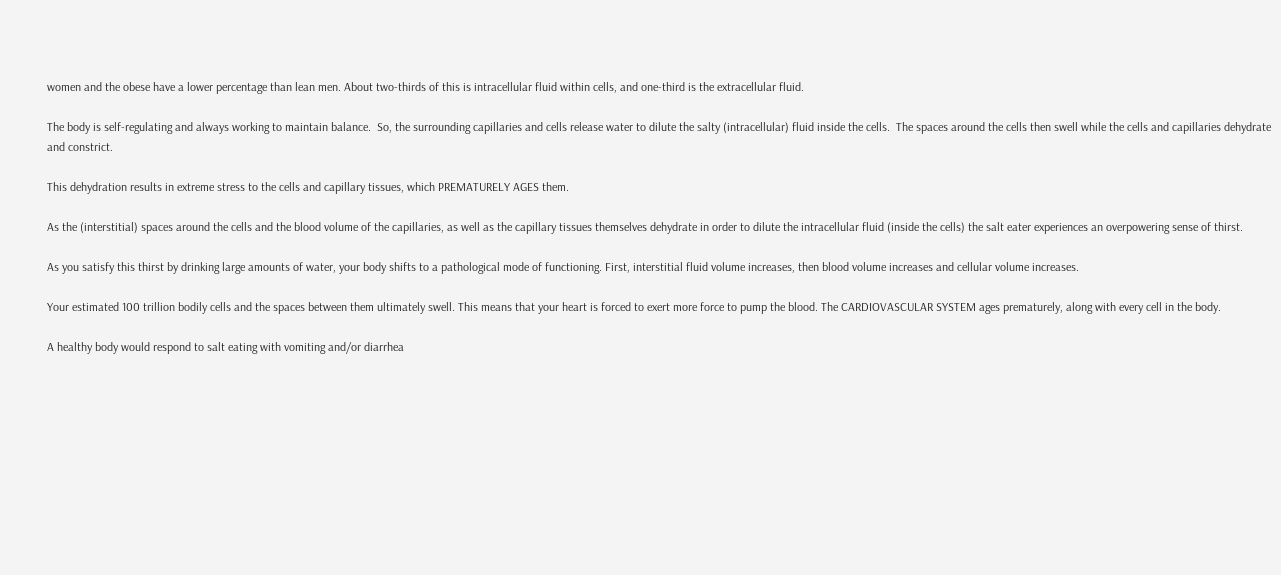women and the obese have a lower percentage than lean men. About two-thirds of this is intracellular fluid within cells, and one-third is the extracellular fluid.

The body is self-regulating and always working to maintain balance.  So, the surrounding capillaries and cells release water to dilute the salty (intracellular) fluid inside the cells.  The spaces around the cells then swell while the cells and capillaries dehydrate and constrict.

This dehydration results in extreme stress to the cells and capillary tissues, which PREMATURELY AGES them.

As the (interstitial) spaces around the cells and the blood volume of the capillaries, as well as the capillary tissues themselves dehydrate in order to dilute the intracellular fluid (inside the cells) the salt eater experiences an overpowering sense of thirst.

As you satisfy this thirst by drinking large amounts of water, your body shifts to a pathological mode of functioning. First, interstitial fluid volume increases, then blood volume increases and cellular volume increases.

Your estimated 100 trillion bodily cells and the spaces between them ultimately swell. This means that your heart is forced to exert more force to pump the blood. The CARDIOVASCULAR SYSTEM ages prematurely, along with every cell in the body.

A healthy body would respond to salt eating with vomiting and/or diarrhea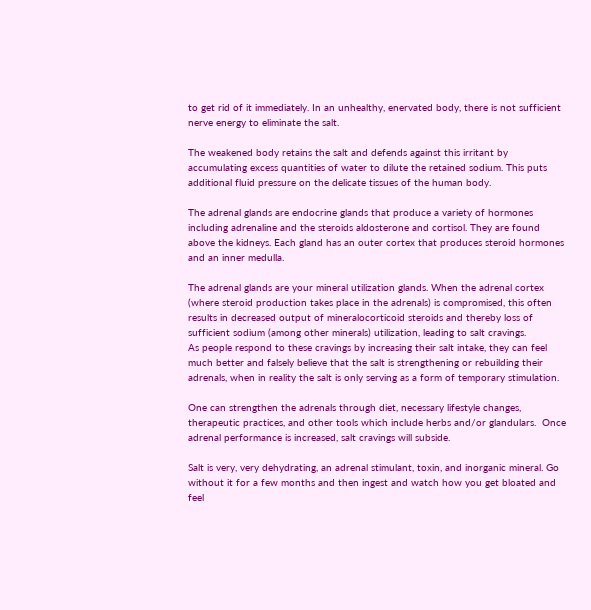to get rid of it immediately. In an unhealthy, enervated body, there is not sufficient nerve energy to eliminate the salt.

The weakened body retains the salt and defends against this irritant by accumulating excess quantities of water to dilute the retained sodium. This puts additional fluid pressure on the delicate tissues of the human body.

The adrenal glands are endocrine glands that produce a variety of hormones including adrenaline and the steroids aldosterone and cortisol. They are found above the kidneys. Each gland has an outer cortex that produces steroid hormones and an inner medulla.

The adrenal glands are your mineral utilization glands. When the adrenal cortex (where steroid production takes place in the adrenals) is compromised, this often results in decreased output of mineralocorticoid steroids and thereby loss of sufficient sodium (among other minerals) utilization, leading to salt cravings.
As people respond to these cravings by increasing their salt intake, they can feel much better and falsely believe that the salt is strengthening or rebuilding their adrenals, when in reality the salt is only serving as a form of temporary stimulation.

One can strengthen the adrenals through diet, necessary lifestyle changes, therapeutic practices, and other tools which include herbs and/or glandulars.  Once adrenal performance is increased, salt cravings will subside.

Salt is very, very dehydrating, an adrenal stimulant, toxin, and inorganic mineral. Go without it for a few months and then ingest and watch how you get bloated and feel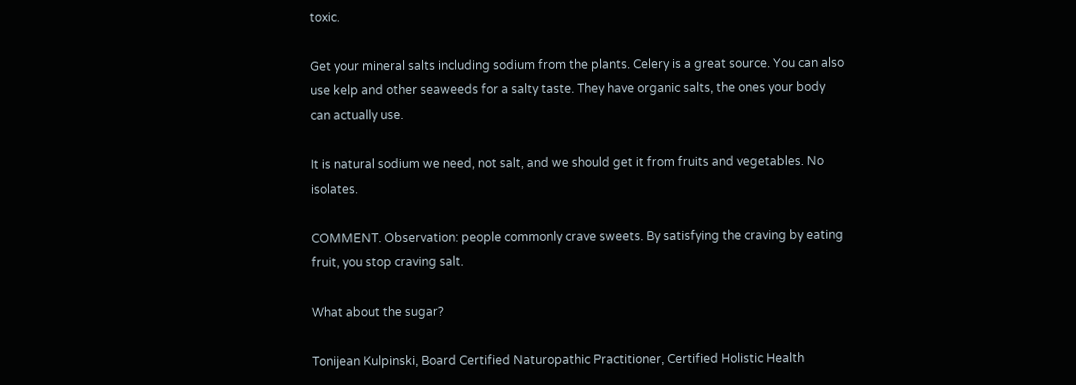toxic.

Get your mineral salts including sodium from the plants. Celery is a great source. You can also use kelp and other seaweeds for a salty taste. They have organic salts, the ones your body can actually use.

It is natural sodium we need, not salt, and we should get it from fruits and vegetables. No isolates.

COMMENT. Observation: people commonly crave sweets. By satisfying the craving by eating fruit, you stop craving salt.

What about the sugar?

Tonijean Kulpinski, Board Certified Naturopathic Practitioner, Certified Holistic Health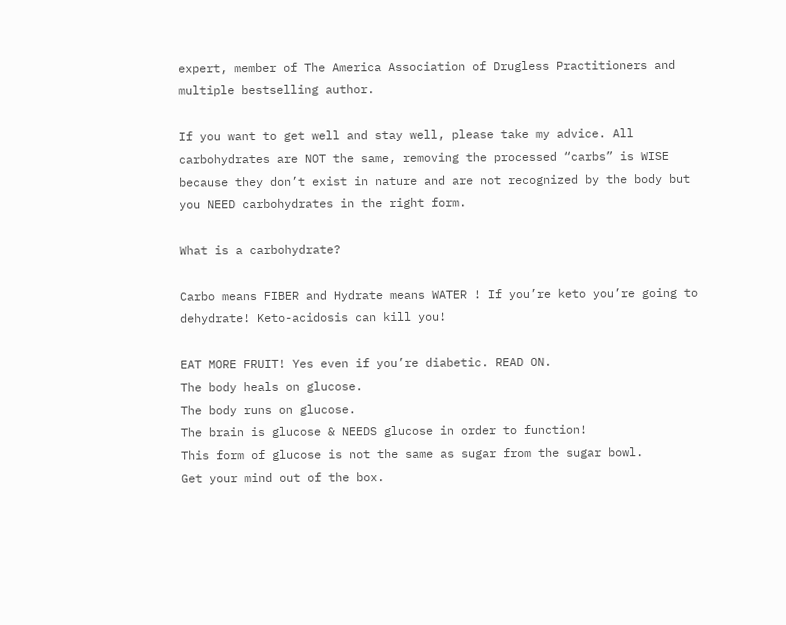expert, member of The America Association of Drugless Practitioners and multiple bestselling author.

If you want to get well and stay well, please take my advice. All carbohydrates are NOT the same, removing the processed “carbs” is WISE because they don’t exist in nature and are not recognized by the body but you NEED carbohydrates in the right form.

What is a carbohydrate?

Carbo means FIBER and Hydrate means WATER ! If you’re keto you’re going to dehydrate! Keto-acidosis can kill you!

EAT MORE FRUIT! Yes even if you’re diabetic. READ ON.
The body heals on glucose.
The body runs on glucose.
The brain is glucose & NEEDS glucose in order to function!
This form of glucose is not the same as sugar from the sugar bowl.
Get your mind out of the box.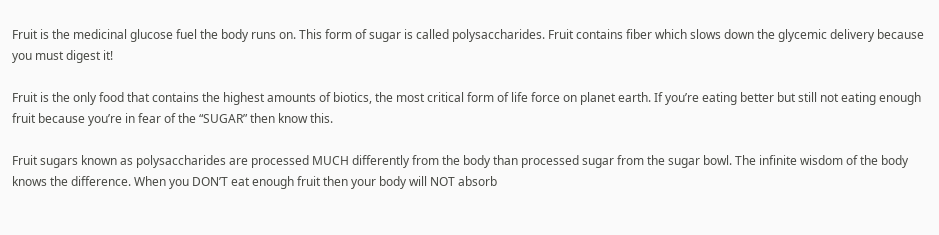Fruit is the medicinal glucose fuel the body runs on. This form of sugar is called polysaccharides. Fruit contains fiber which slows down the glycemic delivery because you must digest it!

Fruit is the only food that contains the highest amounts of biotics, the most critical form of life force on planet earth. If you’re eating better but still not eating enough fruit because you’re in fear of the “SUGAR” then know this.

Fruit sugars known as polysaccharides are processed MUCH differently from the body than processed sugar from the sugar bowl. The infinite wisdom of the body knows the difference. When you DON’T eat enough fruit then your body will NOT absorb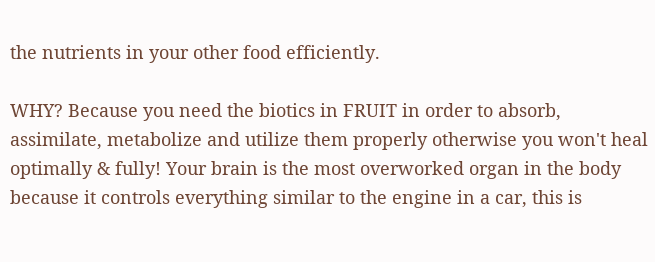the nutrients in your other food efficiently.

WHY? Because you need the biotics in FRUIT in order to absorb, assimilate, metabolize and utilize them properly otherwise you won't heal optimally & fully! Your brain is the most overworked organ in the body because it controls everything similar to the engine in a car, this is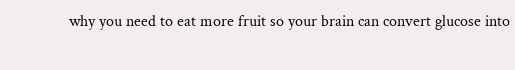why you need to eat more fruit so your brain can convert glucose into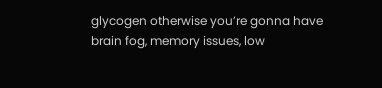glycogen otherwise you’re gonna have brain fog, memory issues, low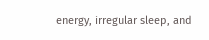energy, irregular sleep, and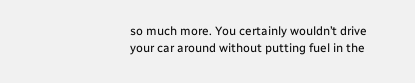so much more. You certainly wouldn’t drive your car around without putting fuel in the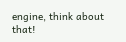engine, think about that!